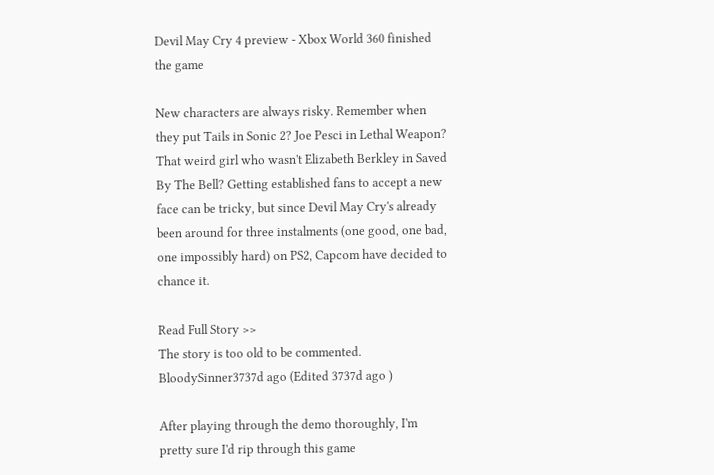Devil May Cry 4 preview - Xbox World 360 finished the game

New characters are always risky. Remember when they put Tails in Sonic 2? Joe Pesci in Lethal Weapon? That weird girl who wasn't Elizabeth Berkley in Saved By The Bell? Getting established fans to accept a new face can be tricky, but since Devil May Cry's already been around for three instalments (one good, one bad, one impossibly hard) on PS2, Capcom have decided to chance it.

Read Full Story >>
The story is too old to be commented.
BloodySinner3737d ago (Edited 3737d ago )

After playing through the demo thoroughly, I'm pretty sure I'd rip through this game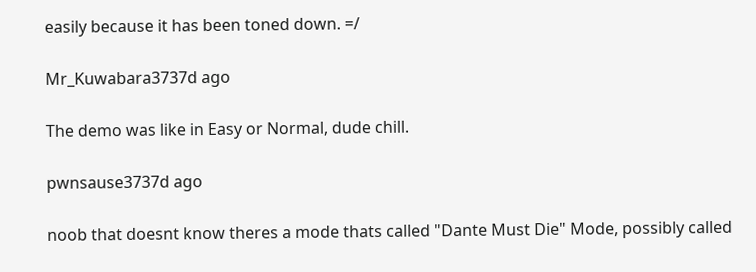easily because it has been toned down. =/

Mr_Kuwabara3737d ago

The demo was like in Easy or Normal, dude chill.

pwnsause3737d ago

noob that doesnt know theres a mode thats called "Dante Must Die" Mode, possibly called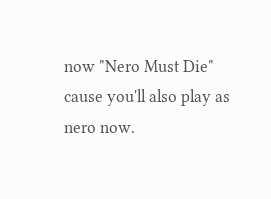now "Nero Must Die" cause you'll also play as nero now.